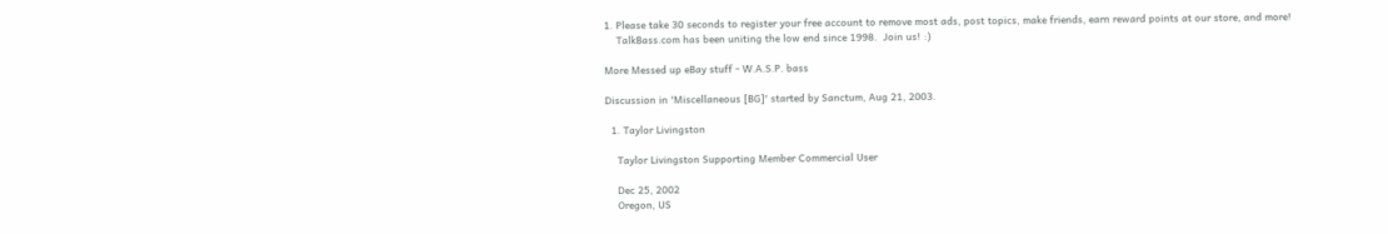1. Please take 30 seconds to register your free account to remove most ads, post topics, make friends, earn reward points at our store, and more!
    TalkBass.com has been uniting the low end since 1998.  Join us! :)

More Messed up eBay stuff - W.A.S.P. bass

Discussion in 'Miscellaneous [BG]' started by Sanctum, Aug 21, 2003.

  1. Taylor Livingston

    Taylor Livingston Supporting Member Commercial User

    Dec 25, 2002
    Oregon, US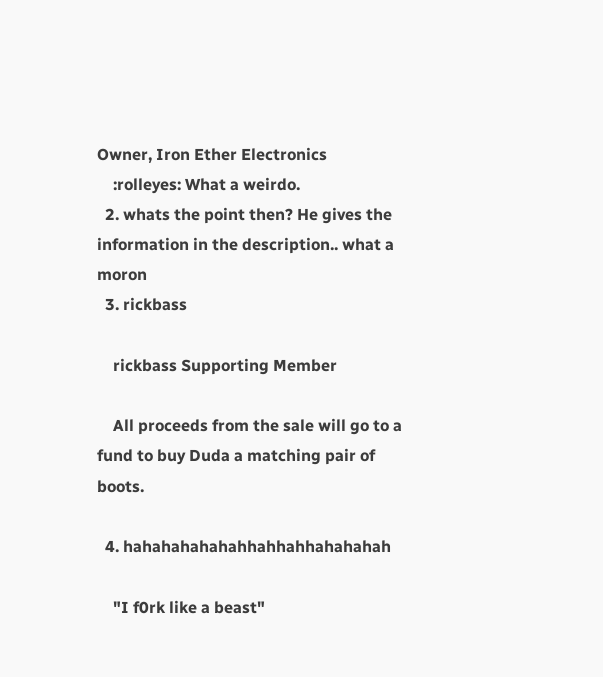Owner, Iron Ether Electronics
    :rolleyes: What a weirdo.
  2. whats the point then? He gives the information in the description.. what a moron
  3. rickbass

    rickbass Supporting Member

    All proceeds from the sale will go to a fund to buy Duda a matching pair of boots.

  4. hahahahahahahhahhahhahahahah

    "I f0rk like a beast"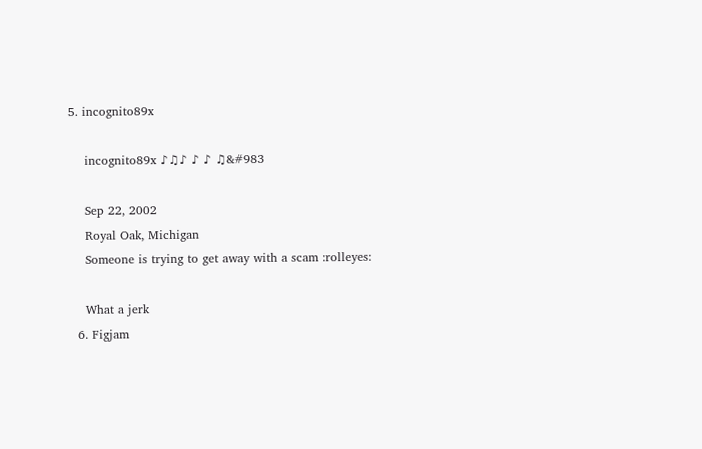5. incognito89x

    incognito89x ♪♫♪ ♪ ♪ ♫&#983

    Sep 22, 2002
    Royal Oak, Michigan
    Someone is trying to get away with a scam :rolleyes:

    What a jerk
  6. Figjam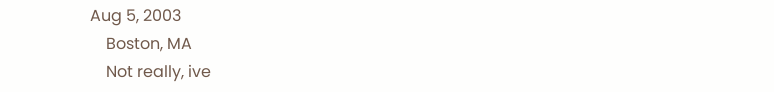Aug 5, 2003
    Boston, MA
    Not really, ive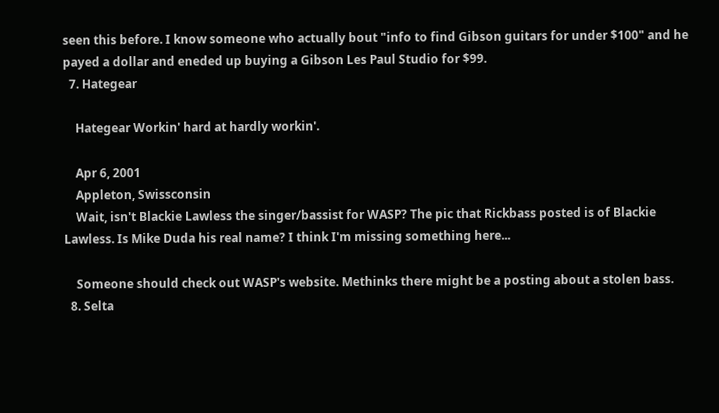seen this before. I know someone who actually bout "info to find Gibson guitars for under $100" and he payed a dollar and eneded up buying a Gibson Les Paul Studio for $99.
  7. Hategear

    Hategear Workin' hard at hardly workin'.

    Apr 6, 2001
    Appleton, Swissconsin
    Wait, isn't Blackie Lawless the singer/bassist for WASP? The pic that Rickbass posted is of Blackie Lawless. Is Mike Duda his real name? I think I'm missing something here...

    Someone should check out WASP's website. Methinks there might be a posting about a stolen bass.
  8. Selta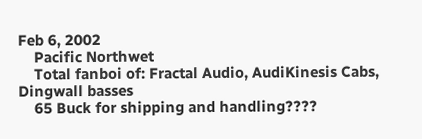Feb 6, 2002
    Pacific Northwet
    Total fanboi of: Fractal Audio, AudiKinesis Cabs, Dingwall basses
    65 Buck for shipping and handling????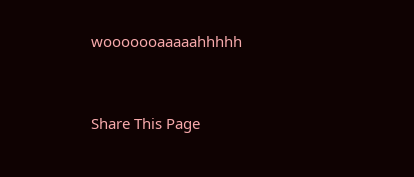wooooooaaaaahhhhh


Share This Page